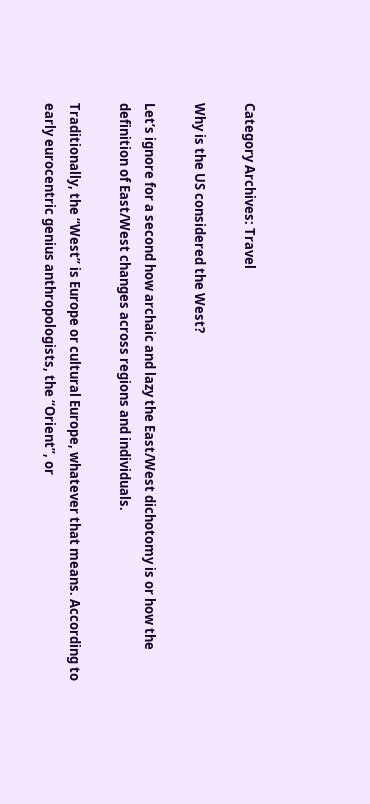Category Archives: Travel

Why is the US considered the West?

Let’s ignore for a second how archaic and lazy the East/West dichotomy is or how the definition of East/West changes across regions and individuals.

Traditionally, the “West” is Europe or cultural Europe, whatever that means. According to early eurocentric genius anthropologists, the “Orient”, or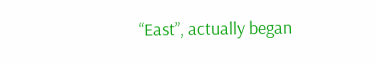“East”, actually began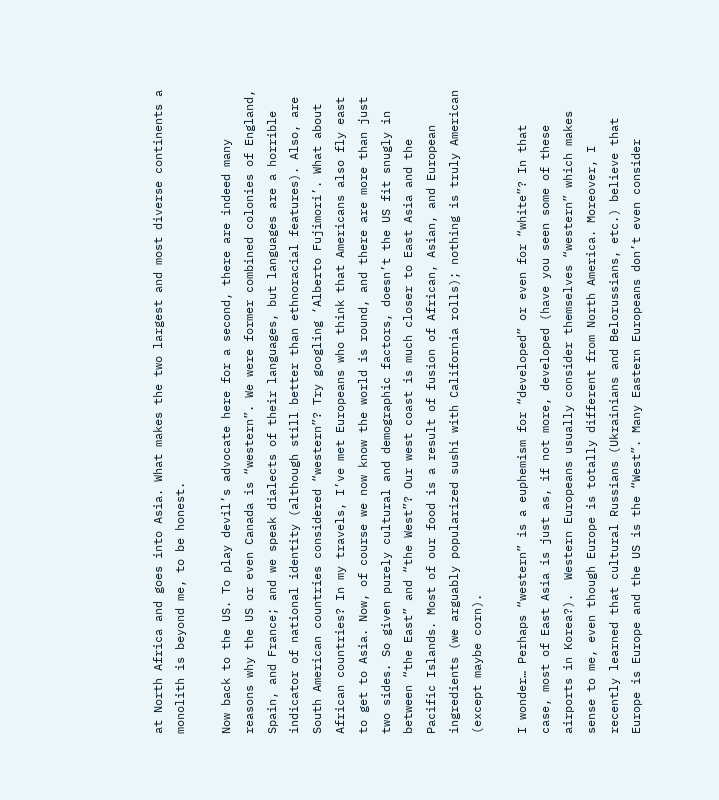at North Africa and goes into Asia. What makes the two largest and most diverse continents a monolith is beyond me, to be honest.

Now back to the US. To play devil’s advocate here for a second, there are indeed many reasons why the US or even Canada is “western”. We were former combined colonies of England, Spain, and France; and we speak dialects of their languages, but languages are a horrible indicator of national identity (although still better than ethnoracial features). Also, are South American countries considered “western”? Try googling ‘Alberto Fujimori’. What about African countries? In my travels, I’ve met Europeans who think that Americans also fly east to get to Asia. Now, of course we now know the world is round, and there are more than just two sides. So given purely cultural and demographic factors, doesn’t the US fit snugly in between “the East” and “the West”? Our west coast is much closer to East Asia and the Pacific Islands. Most of our food is a result of fusion of African, Asian, and European ingredients (we arguably popularized sushi with California rolls); nothing is truly American (except maybe corn).

I wonder… Perhaps “western” is a euphemism for “developed” or even for “white”? In that case, most of East Asia is just as, if not more, developed (have you seen some of these airports in Korea?).  Western Europeans usually consider themselves “western” which makes sense to me, even though Europe is totally different from North America. Moreover, I recently learned that cultural Russians (Ukrainians and Belorussians, etc.) believe that Europe is Europe and the US is the “West”. Many Eastern Europeans don’t even consider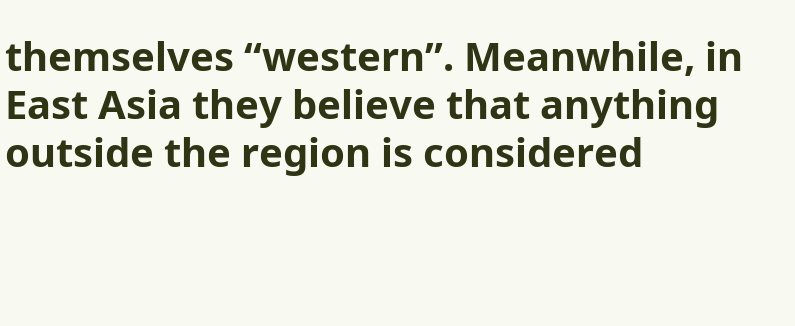themselves “western”. Meanwhile, in East Asia they believe that anything outside the region is considered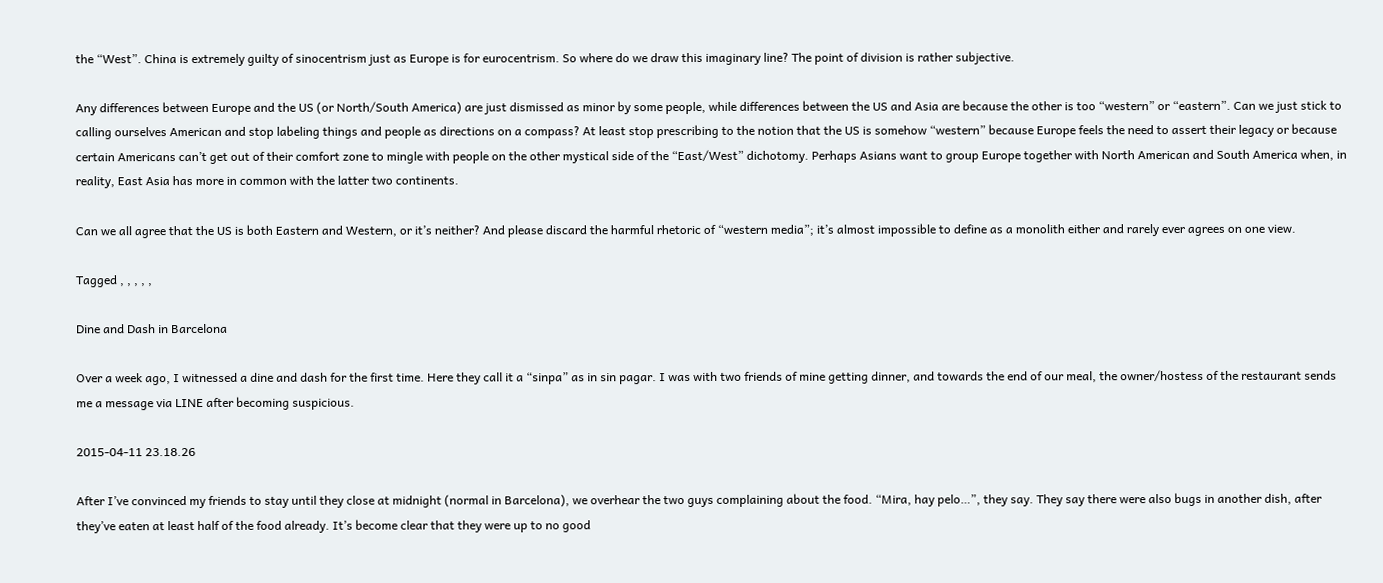the “West”. China is extremely guilty of sinocentrism just as Europe is for eurocentrism. So where do we draw this imaginary line? The point of division is rather subjective.

Any differences between Europe and the US (or North/South America) are just dismissed as minor by some people, while differences between the US and Asia are because the other is too “western” or “eastern”. Can we just stick to calling ourselves American and stop labeling things and people as directions on a compass? At least stop prescribing to the notion that the US is somehow “western” because Europe feels the need to assert their legacy or because certain Americans can’t get out of their comfort zone to mingle with people on the other mystical side of the “East/West” dichotomy. Perhaps Asians want to group Europe together with North American and South America when, in reality, East Asia has more in common with the latter two continents.

Can we all agree that the US is both Eastern and Western, or it’s neither? And please discard the harmful rhetoric of “western media”; it’s almost impossible to define as a monolith either and rarely ever agrees on one view.

Tagged , , , , ,

Dine and Dash in Barcelona

Over a week ago, I witnessed a dine and dash for the first time. Here they call it a “sinpa” as in sin pagar. I was with two friends of mine getting dinner, and towards the end of our meal, the owner/hostess of the restaurant sends me a message via LINE after becoming suspicious.

2015-04-11 23.18.26

After I’ve convinced my friends to stay until they close at midnight (normal in Barcelona), we overhear the two guys complaining about the food. “Mira, hay pelo…”, they say. They say there were also bugs in another dish, after they’ve eaten at least half of the food already. It’s become clear that they were up to no good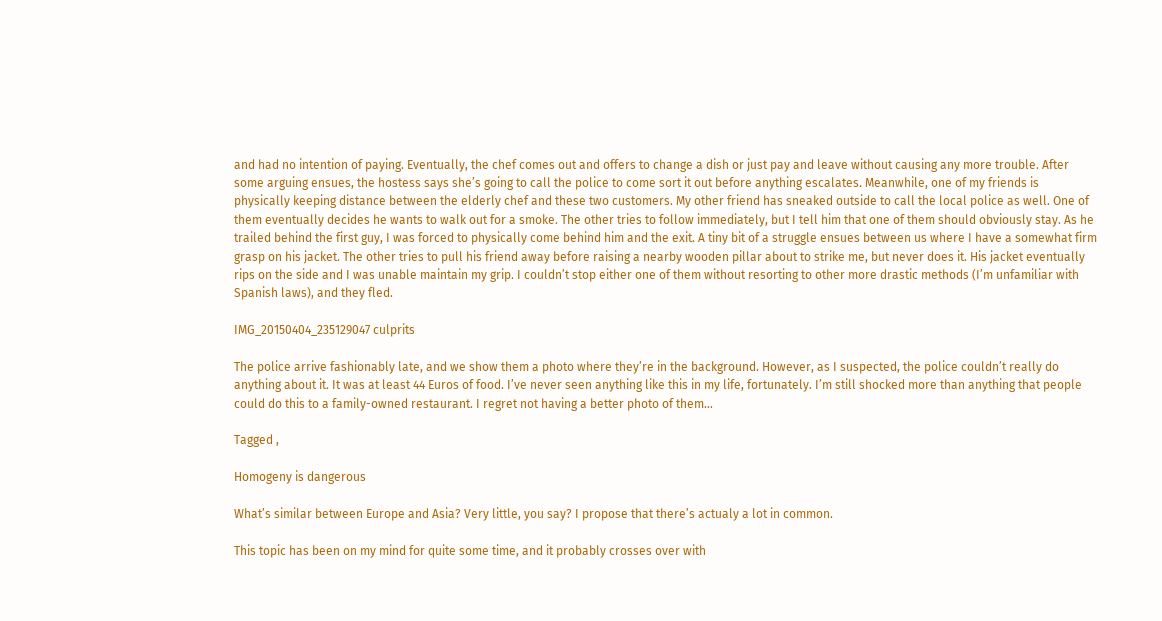and had no intention of paying. Eventually, the chef comes out and offers to change a dish or just pay and leave without causing any more trouble. After some arguing ensues, the hostess says she’s going to call the police to come sort it out before anything escalates. Meanwhile, one of my friends is physically keeping distance between the elderly chef and these two customers. My other friend has sneaked outside to call the local police as well. One of them eventually decides he wants to walk out for a smoke. The other tries to follow immediately, but I tell him that one of them should obviously stay. As he trailed behind the first guy, I was forced to physically come behind him and the exit. A tiny bit of a struggle ensues between us where I have a somewhat firm grasp on his jacket. The other tries to pull his friend away before raising a nearby wooden pillar about to strike me, but never does it. His jacket eventually rips on the side and I was unable maintain my grip. I couldn’t stop either one of them without resorting to other more drastic methods (I’m unfamiliar with Spanish laws), and they fled.

IMG_20150404_235129047 culprits

The police arrive fashionably late, and we show them a photo where they’re in the background. However, as I suspected, the police couldn’t really do anything about it. It was at least 44 Euros of food. I’ve never seen anything like this in my life, fortunately. I’m still shocked more than anything that people could do this to a family-owned restaurant. I regret not having a better photo of them…

Tagged ,

Homogeny is dangerous

What’s similar between Europe and Asia? Very little, you say? I propose that there’s actualy a lot in common.

This topic has been on my mind for quite some time, and it probably crosses over with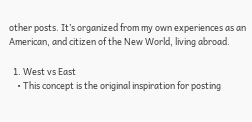other posts. It’s organized from my own experiences as an American, and citizen of the New World, living abroad.

  1. West vs East
    • This concept is the original inspiration for posting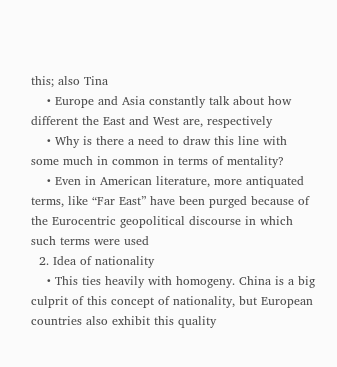this; also Tina
    • Europe and Asia constantly talk about how different the East and West are, respectively
    • Why is there a need to draw this line with some much in common in terms of mentality?
    • Even in American literature, more antiquated terms, like “Far East” have been purged because of the Eurocentric geopolitical discourse in which such terms were used
  2. Idea of nationality
    • This ties heavily with homogeny. China is a big culprit of this concept of nationality, but European countries also exhibit this quality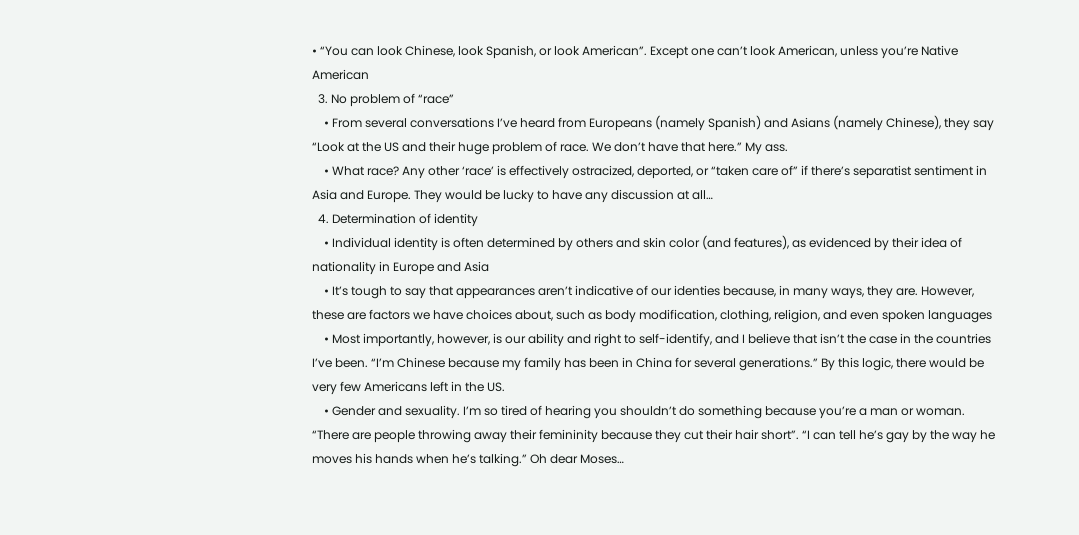• “You can look Chinese, look Spanish, or look American”. Except one can’t look American, unless you’re Native American
  3. No problem of “race”
    • From several conversations I’ve heard from Europeans (namely Spanish) and Asians (namely Chinese), they say “Look at the US and their huge problem of race. We don’t have that here.” My ass.
    • What race? Any other ‘race’ is effectively ostracized, deported, or “taken care of” if there’s separatist sentiment in Asia and Europe. They would be lucky to have any discussion at all…
  4. Determination of identity
    • Individual identity is often determined by others and skin color (and features), as evidenced by their idea of nationality in Europe and Asia
    • It’s tough to say that appearances aren’t indicative of our identies because, in many ways, they are. However, these are factors we have choices about, such as body modification, clothing, religion, and even spoken languages
    • Most importantly, however, is our ability and right to self-identify, and I believe that isn’t the case in the countries I’ve been. “I’m Chinese because my family has been in China for several generations.” By this logic, there would be very few Americans left in the US.
    • Gender and sexuality. I’m so tired of hearing you shouldn’t do something because you’re a man or woman. “There are people throwing away their femininity because they cut their hair short”. “I can tell he’s gay by the way he moves his hands when he’s talking.” Oh dear Moses…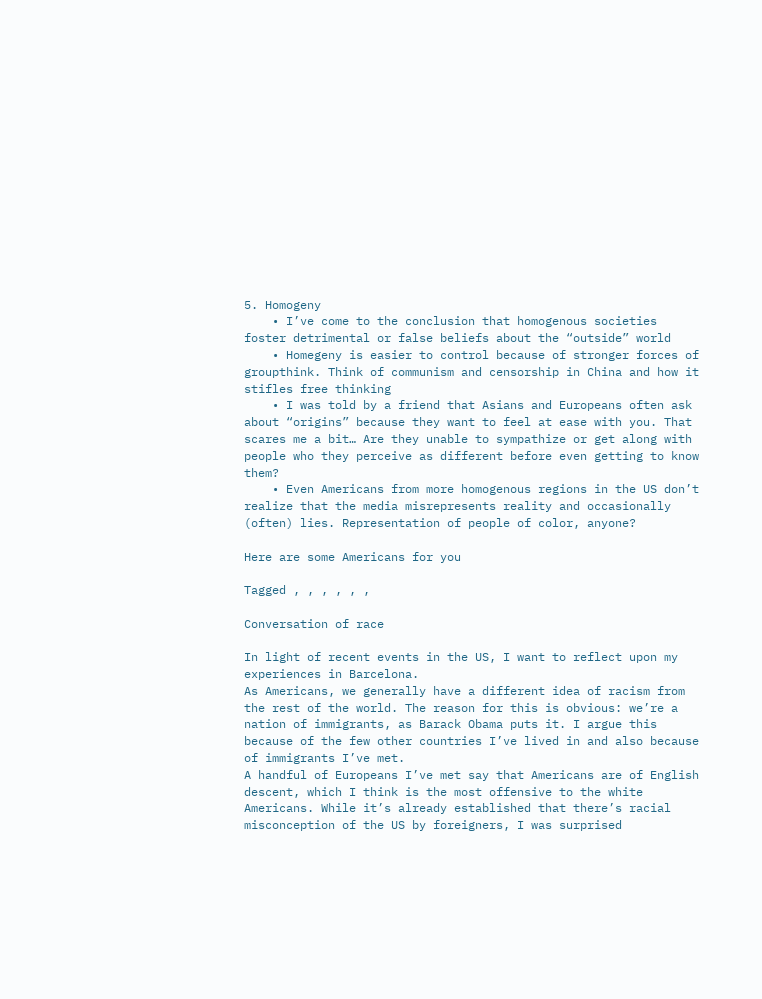5. Homogeny
    • I’ve come to the conclusion that homogenous societies foster detrimental or false beliefs about the “outside” world
    • Homegeny is easier to control because of stronger forces of groupthink. Think of communism and censorship in China and how it stifles free thinking
    • I was told by a friend that Asians and Europeans often ask about “origins” because they want to feel at ease with you. That scares me a bit… Are they unable to sympathize or get along with people who they perceive as different before even getting to know them?
    • Even Americans from more homogenous regions in the US don’t realize that the media misrepresents reality and occasionally (often) lies. Representation of people of color, anyone?

Here are some Americans for you

Tagged , , , , , ,

Conversation of race

In light of recent events in the US, I want to reflect upon my experiences in Barcelona.
As Americans, we generally have a different idea of racism from the rest of the world. The reason for this is obvious: we’re a nation of immigrants, as Barack Obama puts it. I argue this because of the few other countries I’ve lived in and also because of immigrants I’ve met.
A handful of Europeans I’ve met say that Americans are of English descent, which I think is the most offensive to the white Americans. While it’s already established that there’s racial misconception of the US by foreigners, I was surprised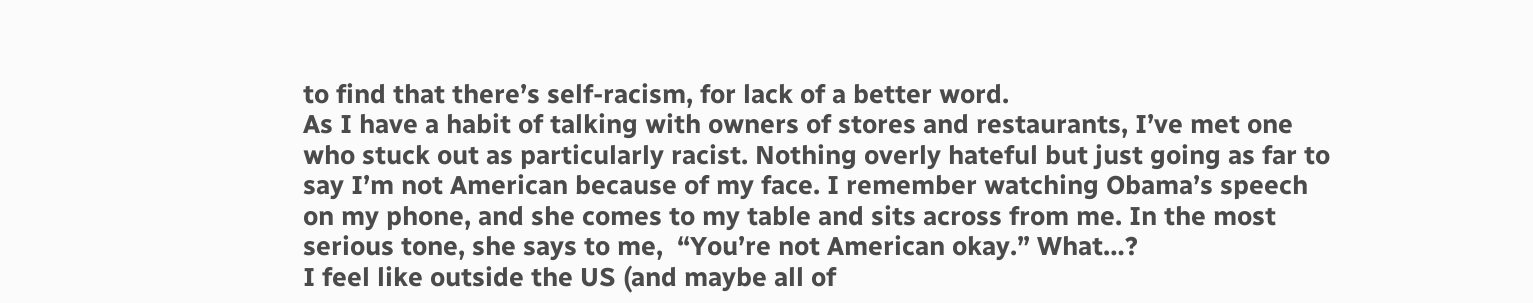to find that there’s self-racism, for lack of a better word.
As I have a habit of talking with owners of stores and restaurants, I’ve met one who stuck out as particularly racist. Nothing overly hateful but just going as far to say I’m not American because of my face. I remember watching Obama’s speech on my phone, and she comes to my table and sits across from me. In the most serious tone, she says to me,  “You’re not American okay.” What…?
I feel like outside the US (and maybe all of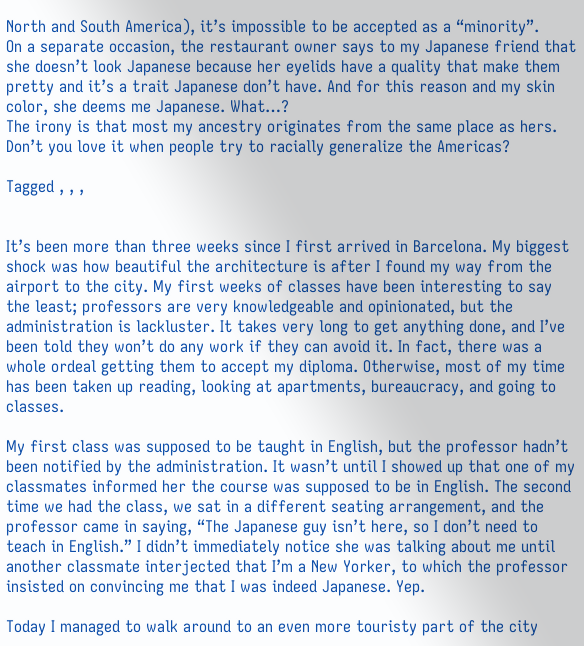North and South America), it’s impossible to be accepted as a “minority”.
On a separate occasion, the restaurant owner says to my Japanese friend that she doesn’t look Japanese because her eyelids have a quality that make them pretty and it’s a trait Japanese don’t have. And for this reason and my skin color, she deems me Japanese. What…?
The irony is that most my ancestry originates from the same place as hers. Don’t you love it when people try to racially generalize the Americas?

Tagged , , ,


It’s been more than three weeks since I first arrived in Barcelona. My biggest shock was how beautiful the architecture is after I found my way from the airport to the city. My first weeks of classes have been interesting to say the least; professors are very knowledgeable and opinionated, but the administration is lackluster. It takes very long to get anything done, and I’ve been told they won’t do any work if they can avoid it. In fact, there was a whole ordeal getting them to accept my diploma. Otherwise, most of my time has been taken up reading, looking at apartments, bureaucracy, and going to classes.

My first class was supposed to be taught in English, but the professor hadn’t been notified by the administration. It wasn’t until I showed up that one of my classmates informed her the course was supposed to be in English. The second time we had the class, we sat in a different seating arrangement, and the professor came in saying, “The Japanese guy isn’t here, so I don’t need to teach in English.” I didn’t immediately notice she was talking about me until another classmate interjected that I’m a New Yorker, to which the professor insisted on convincing me that I was indeed Japanese. Yep.

Today I managed to walk around to an even more touristy part of the city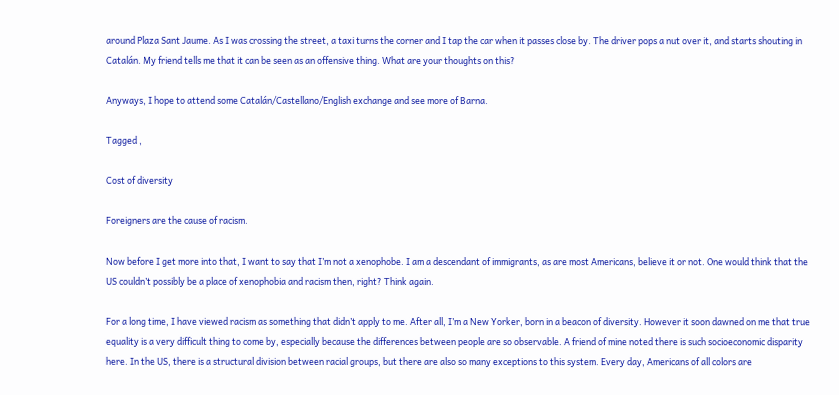around Plaza Sant Jaume. As I was crossing the street, a taxi turns the corner and I tap the car when it passes close by. The driver pops a nut over it, and starts shouting in Catalán. My friend tells me that it can be seen as an offensive thing. What are your thoughts on this?

Anyways, I hope to attend some Catalán/Castellano/English exchange and see more of Barna.

Tagged ,

Cost of diversity

Foreigners are the cause of racism.

Now before I get more into that, I want to say that I’m not a xenophobe. I am a descendant of immigrants, as are most Americans, believe it or not. One would think that the US couldn’t possibly be a place of xenophobia and racism then, right? Think again.

For a long time, I have viewed racism as something that didn’t apply to me. After all, I’m a New Yorker, born in a beacon of diversity. However it soon dawned on me that true equality is a very difficult thing to come by, especially because the differences between people are so observable. A friend of mine noted there is such socioeconomic disparity here. In the US, there is a structural division between racial groups, but there are also so many exceptions to this system. Every day, Americans of all colors are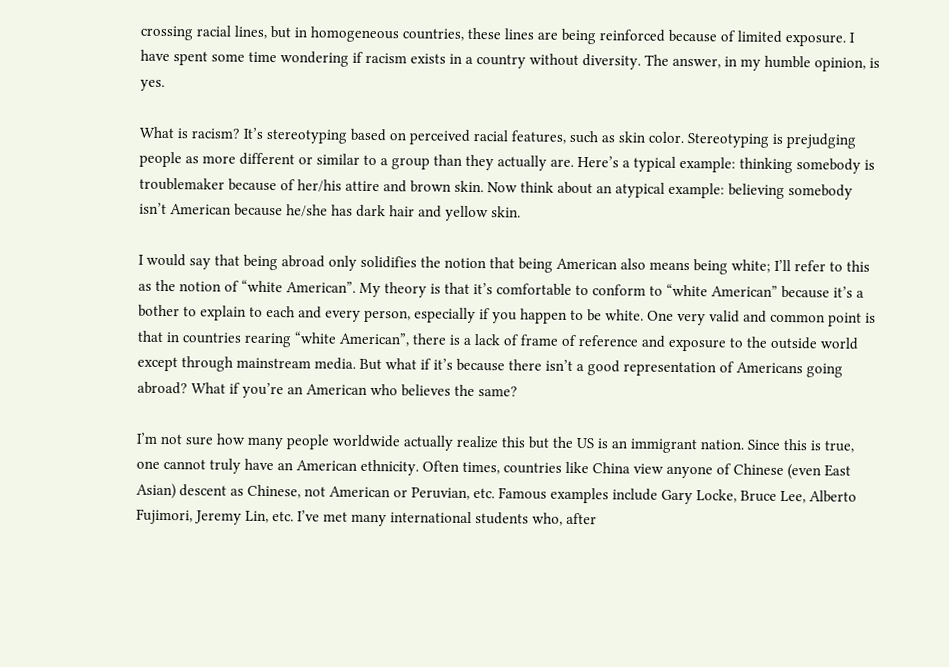crossing racial lines, but in homogeneous countries, these lines are being reinforced because of limited exposure. I have spent some time wondering if racism exists in a country without diversity. The answer, in my humble opinion, is yes.

What is racism? It’s stereotyping based on perceived racial features, such as skin color. Stereotyping is prejudging people as more different or similar to a group than they actually are. Here’s a typical example: thinking somebody is troublemaker because of her/his attire and brown skin. Now think about an atypical example: believing somebody isn’t American because he/she has dark hair and yellow skin.

I would say that being abroad only solidifies the notion that being American also means being white; I’ll refer to this as the notion of “white American”. My theory is that it’s comfortable to conform to “white American” because it’s a bother to explain to each and every person, especially if you happen to be white. One very valid and common point is that in countries rearing “white American”, there is a lack of frame of reference and exposure to the outside world except through mainstream media. But what if it’s because there isn’t a good representation of Americans going abroad? What if you’re an American who believes the same?

I’m not sure how many people worldwide actually realize this but the US is an immigrant nation. Since this is true, one cannot truly have an American ethnicity. Often times, countries like China view anyone of Chinese (even East Asian) descent as Chinese, not American or Peruvian, etc. Famous examples include Gary Locke, Bruce Lee, Alberto Fujimori, Jeremy Lin, etc. I’ve met many international students who, after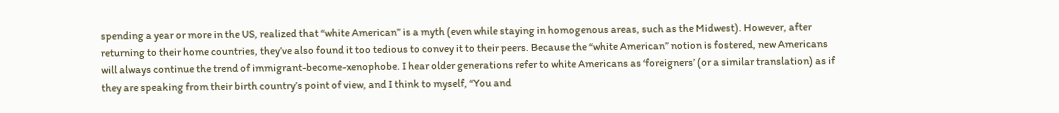spending a year or more in the US, realized that “white American” is a myth (even while staying in homogenous areas, such as the Midwest). However, after returning to their home countries, they’ve also found it too tedious to convey it to their peers. Because the “white American” notion is fostered, new Americans will always continue the trend of immigrant-become-xenophobe. I hear older generations refer to white Americans as ‘foreigners’ (or a similar translation) as if they are speaking from their birth country’s point of view, and I think to myself, “You and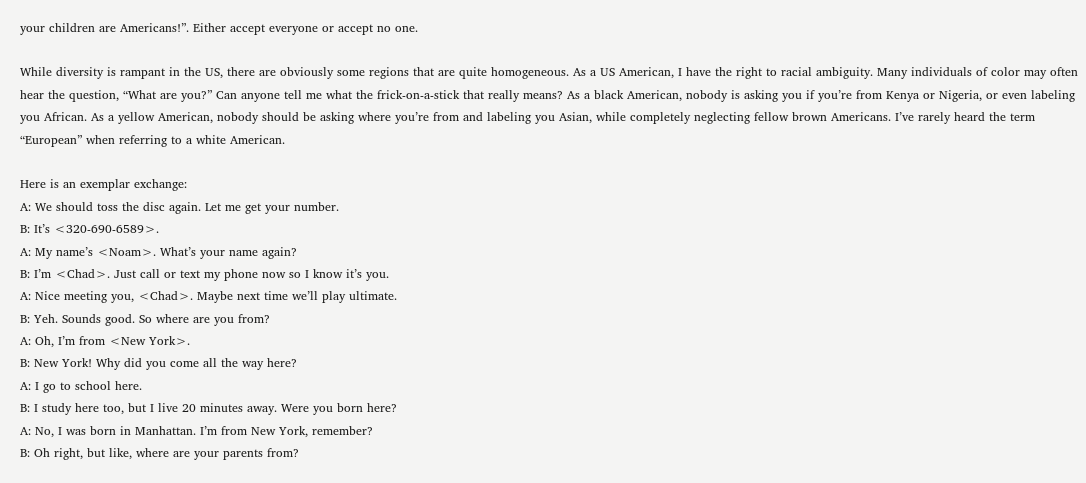your children are Americans!”. Either accept everyone or accept no one.

While diversity is rampant in the US, there are obviously some regions that are quite homogeneous. As a US American, I have the right to racial ambiguity. Many individuals of color may often hear the question, “What are you?” Can anyone tell me what the frick-on-a-stick that really means? As a black American, nobody is asking you if you’re from Kenya or Nigeria, or even labeling you African. As a yellow American, nobody should be asking where you’re from and labeling you Asian, while completely neglecting fellow brown Americans. I’ve rarely heard the term “European” when referring to a white American.

Here is an exemplar exchange:
A: We should toss the disc again. Let me get your number.
B: It’s <320-690-6589>.
A: My name’s <Noam>. What’s your name again?
B: I’m <Chad>. Just call or text my phone now so I know it’s you.
A: Nice meeting you, <Chad>. Maybe next time we’ll play ultimate.
B: Yeh. Sounds good. So where are you from?
A: Oh, I’m from <New York>.
B: New York! Why did you come all the way here?
A: I go to school here.
B: I study here too, but I live 20 minutes away. Were you born here?
A: No, I was born in Manhattan. I’m from New York, remember?
B: Oh right, but like, where are your parents from?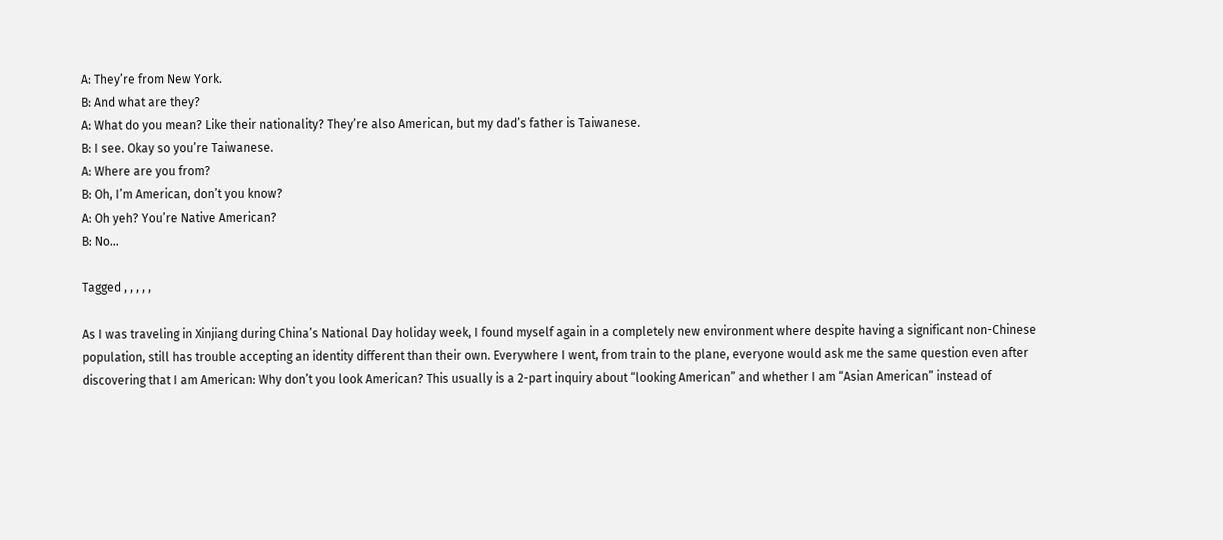A: They’re from New York.
B: And what are they?
A: What do you mean? Like their nationality? They’re also American, but my dad’s father is Taiwanese.
B: I see. Okay so you’re Taiwanese.
A: Where are you from?
B: Oh, I’m American, don’t you know?
A: Oh yeh? You’re Native American?
B: No…

Tagged , , , , ,

As I was traveling in Xinjiang during China’s National Day holiday week, I found myself again in a completely new environment where despite having a significant non-Chinese population, still has trouble accepting an identity different than their own. Everywhere I went, from train to the plane, everyone would ask me the same question even after discovering that I am American: Why don’t you look American? This usually is a 2-part inquiry about “looking American” and whether I am “Asian American” instead of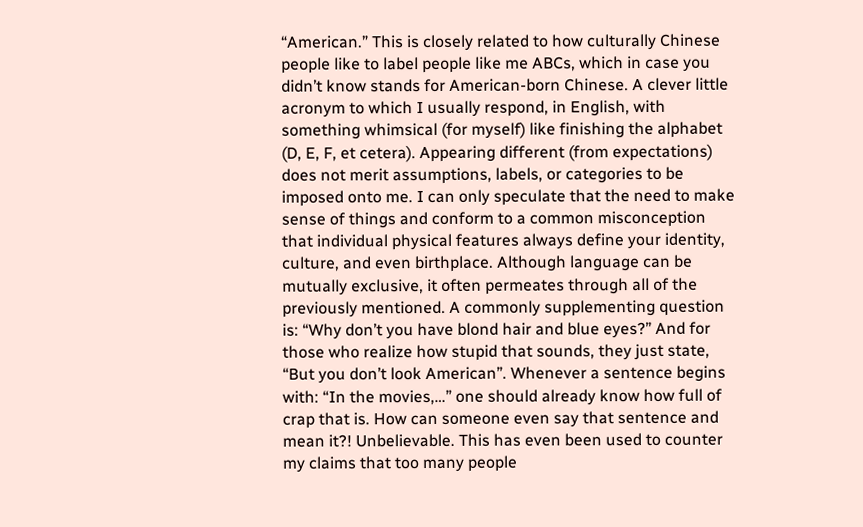“American.” This is closely related to how culturally Chinese people like to label people like me ABCs, which in case you didn’t know stands for American-born Chinese. A clever little acronym to which I usually respond, in English, with something whimsical (for myself) like finishing the alphabet (D, E, F, et cetera). Appearing different (from expectations) does not merit assumptions, labels, or categories to be imposed onto me. I can only speculate that the need to make sense of things and conform to a common misconception that individual physical features always define your identity, culture, and even birthplace. Although language can be mutually exclusive, it often permeates through all of the previously mentioned. A commonly supplementing question is: “Why don’t you have blond hair and blue eyes?” And for those who realize how stupid that sounds, they just state, “But you don’t look American”. Whenever a sentence begins with: “In the movies,…” one should already know how full of crap that is. How can someone even say that sentence and mean it?! Unbelievable. This has even been used to counter my claims that too many people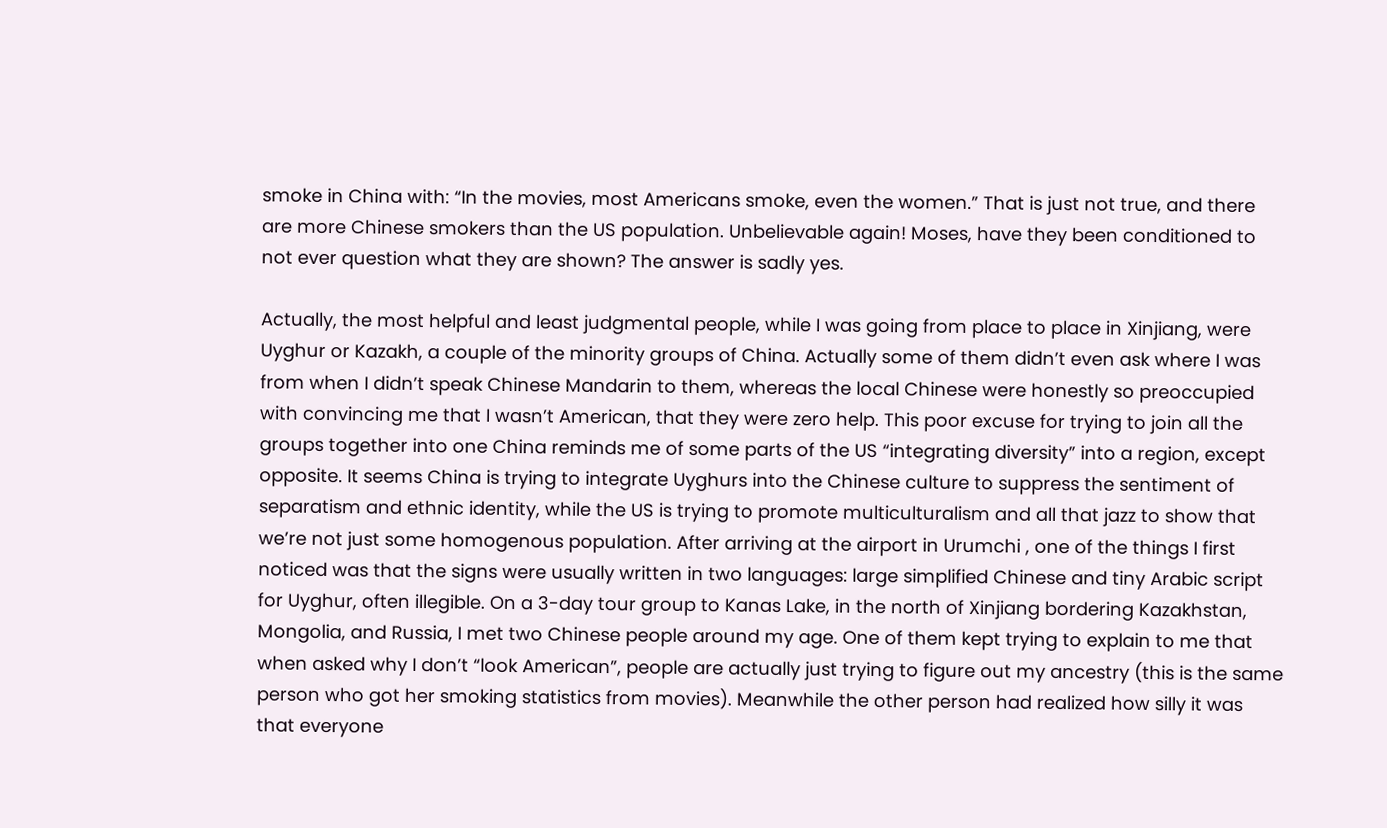smoke in China with: “In the movies, most Americans smoke, even the women.” That is just not true, and there are more Chinese smokers than the US population. Unbelievable again! Moses, have they been conditioned to not ever question what they are shown? The answer is sadly yes.

Actually, the most helpful and least judgmental people, while I was going from place to place in Xinjiang, were Uyghur or Kazakh, a couple of the minority groups of China. Actually some of them didn’t even ask where I was from when I didn’t speak Chinese Mandarin to them, whereas the local Chinese were honestly so preoccupied with convincing me that I wasn’t American, that they were zero help. This poor excuse for trying to join all the groups together into one China reminds me of some parts of the US “integrating diversity” into a region, except opposite. It seems China is trying to integrate Uyghurs into the Chinese culture to suppress the sentiment of separatism and ethnic identity, while the US is trying to promote multiculturalism and all that jazz to show that we’re not just some homogenous population. After arriving at the airport in Urumchi , one of the things I first noticed was that the signs were usually written in two languages: large simplified Chinese and tiny Arabic script for Uyghur, often illegible. On a 3-day tour group to Kanas Lake, in the north of Xinjiang bordering Kazakhstan, Mongolia, and Russia, I met two Chinese people around my age. One of them kept trying to explain to me that when asked why I don’t “look American”, people are actually just trying to figure out my ancestry (this is the same person who got her smoking statistics from movies). Meanwhile the other person had realized how silly it was that everyone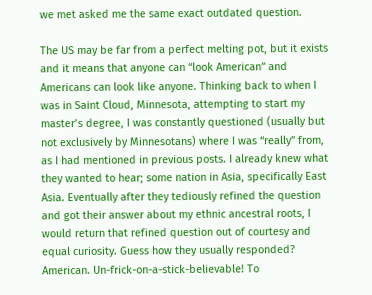we met asked me the same exact outdated question.

The US may be far from a perfect melting pot, but it exists and it means that anyone can “look American” and Americans can look like anyone. Thinking back to when I was in Saint Cloud, Minnesota, attempting to start my master’s degree, I was constantly questioned (usually but not exclusively by Minnesotans) where I was “really” from, as I had mentioned in previous posts. I already knew what they wanted to hear; some nation in Asia, specifically East Asia. Eventually after they tediously refined the question and got their answer about my ethnic ancestral roots, I would return that refined question out of courtesy and equal curiosity. Guess how they usually responded? American. Un-frick-on-a-stick-believable! To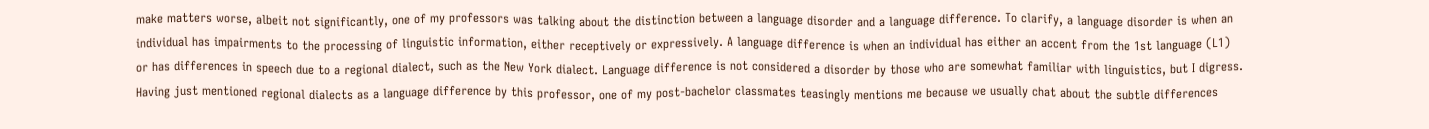make matters worse, albeit not significantly, one of my professors was talking about the distinction between a language disorder and a language difference. To clarify, a language disorder is when an individual has impairments to the processing of linguistic information, either receptively or expressively. A language difference is when an individual has either an accent from the 1st language (L1) or has differences in speech due to a regional dialect, such as the New York dialect. Language difference is not considered a disorder by those who are somewhat familiar with linguistics, but I digress. Having just mentioned regional dialects as a language difference by this professor, one of my post-bachelor classmates teasingly mentions me because we usually chat about the subtle differences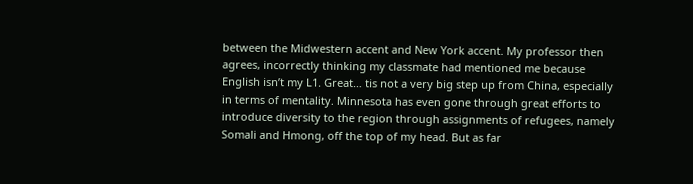between the Midwestern accent and New York accent. My professor then agrees, incorrectly thinking my classmate had mentioned me because English isn’t my L1. Great… tis not a very big step up from China, especially in terms of mentality. Minnesota has even gone through great efforts to introduce diversity to the region through assignments of refugees, namely Somali and Hmong, off the top of my head. But as far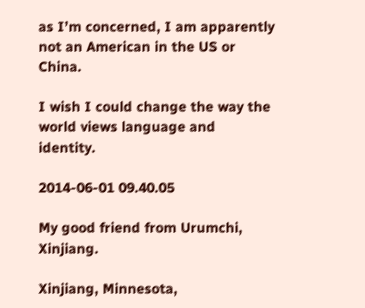as I’m concerned, I am apparently not an American in the US or China.

I wish I could change the way the world views language and identity.

2014-06-01 09.40.05

My good friend from Urumchi, Xinjiang.

Xinjiang, Minnesota,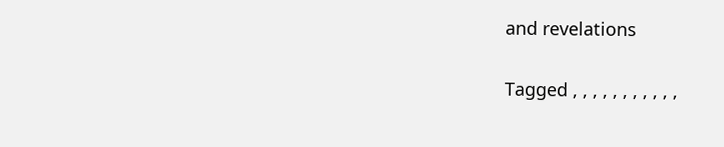and revelations

Tagged , , , , , , , , , , ,